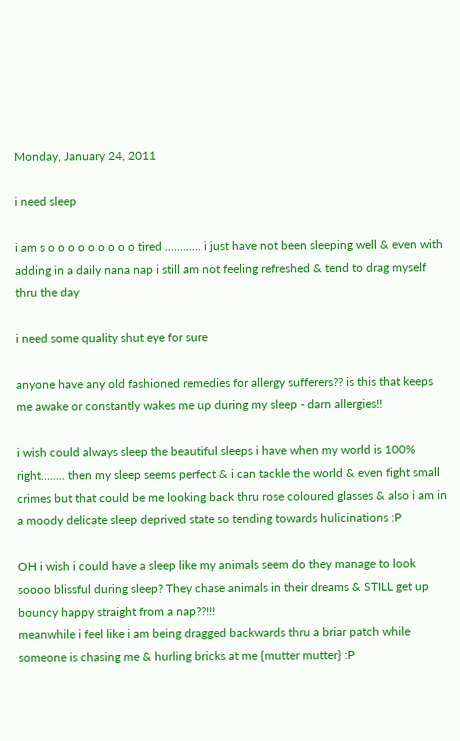Monday, January 24, 2011

i need sleep

i am s o o o o o o o o o tired ............ i just have not been sleeping well & even with adding in a daily nana nap i still am not feeling refreshed & tend to drag myself thru the day

i need some quality shut eye for sure

anyone have any old fashioned remedies for allergy sufferers?? is this that keeps me awake or constantly wakes me up during my sleep - darn allergies!!

i wish could always sleep the beautiful sleeps i have when my world is 100% right........ then my sleep seems perfect & i can tackle the world & even fight small crimes but that could be me looking back thru rose coloured glasses & also i am in a moody delicate sleep deprived state so tending towards hulicinations :P

OH i wish i could have a sleep like my animals seem do they manage to look soooo blissful during sleep? They chase animals in their dreams & STILL get up bouncy happy straight from a nap??!!!
meanwhile i feel like i am being dragged backwards thru a briar patch while someone is chasing me & hurling bricks at me {mutter mutter} :P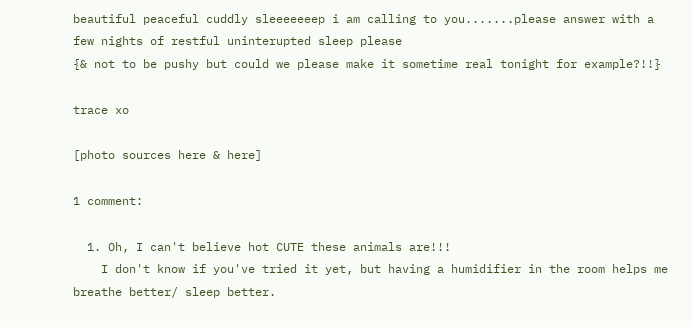beautiful peaceful cuddly sleeeeeeep i am calling to you.......please answer with a few nights of restful uninterupted sleep please
{& not to be pushy but could we please make it sometime real tonight for example?!!}

trace xo

[photo sources here & here]

1 comment:

  1. Oh, I can't believe hot CUTE these animals are!!!
    I don't know if you've tried it yet, but having a humidifier in the room helps me breathe better/ sleep better.